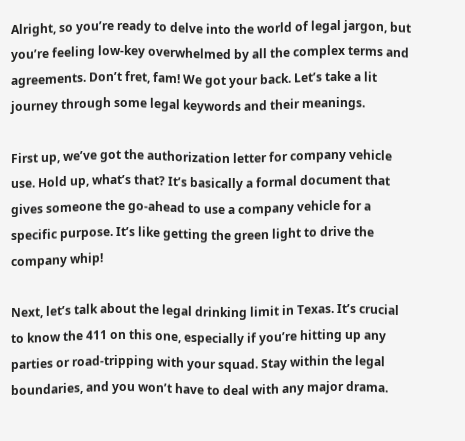Alright, so you’re ready to delve into the world of legal jargon, but you’re feeling low-key overwhelmed by all the complex terms and agreements. Don’t fret, fam! We got your back. Let’s take a lit journey through some legal keywords and their meanings.

First up, we’ve got the authorization letter for company vehicle use. Hold up, what’s that? It’s basically a formal document that gives someone the go-ahead to use a company vehicle for a specific purpose. It’s like getting the green light to drive the company whip!

Next, let’s talk about the legal drinking limit in Texas. It’s crucial to know the 411 on this one, especially if you’re hitting up any parties or road-tripping with your squad. Stay within the legal boundaries, and you won’t have to deal with any major drama.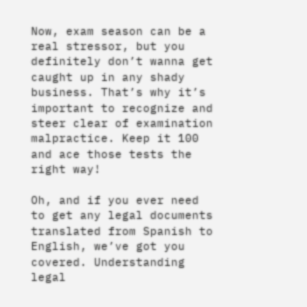Now, exam season can be a real stressor, but you definitely don’t wanna get caught up in any shady business. That’s why it’s important to recognize and steer clear of examination malpractice. Keep it 100 and ace those tests the right way!

Oh, and if you ever need to get any legal documents translated from Spanish to English, we’ve got you covered. Understanding legal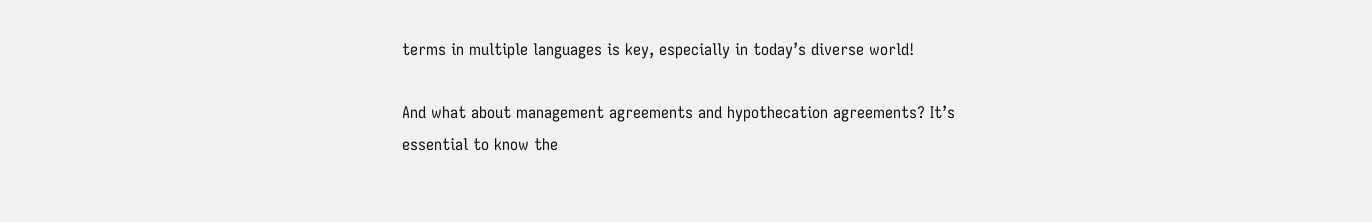terms in multiple languages is key, especially in today’s diverse world!

And what about management agreements and hypothecation agreements? It’s essential to know the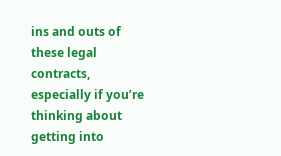ins and outs of these legal contracts, especially if you’re thinking about getting into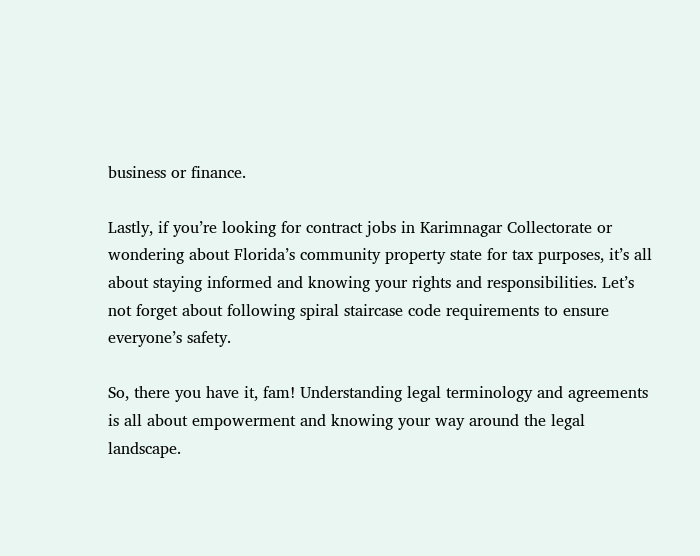business or finance.

Lastly, if you’re looking for contract jobs in Karimnagar Collectorate or wondering about Florida’s community property state for tax purposes, it’s all about staying informed and knowing your rights and responsibilities. Let’s not forget about following spiral staircase code requirements to ensure everyone’s safety.

So, there you have it, fam! Understanding legal terminology and agreements is all about empowerment and knowing your way around the legal landscape.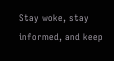Stay woke, stay informed, and keep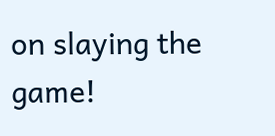on slaying the game!